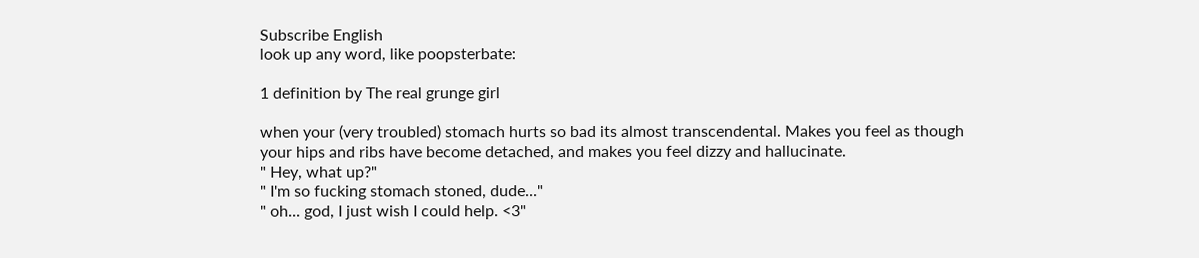Subscribe English
look up any word, like poopsterbate:

1 definition by The real grunge girl

when your (very troubled) stomach hurts so bad its almost transcendental. Makes you feel as though your hips and ribs have become detached, and makes you feel dizzy and hallucinate.
" Hey, what up?"
" I'm so fucking stomach stoned, dude..."
" oh... god, I just wish I could help. <3"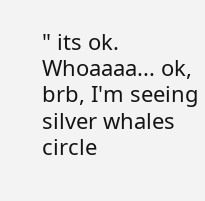" its ok. Whoaaaa... ok, brb, I'm seeing silver whales circle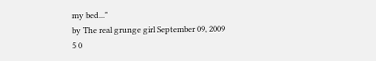my bed..."
by The real grunge girl September 09, 2009
5 0